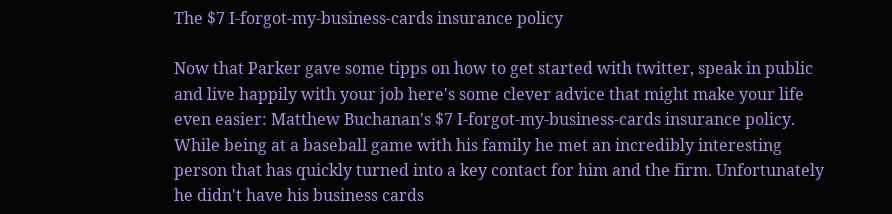The $7 I-forgot-my-business-cards insurance policy

Now that Parker gave some tipps on how to get started with twitter, speak in public and live happily with your job here's some clever advice that might make your life even easier: Matthew Buchanan's $7 I-forgot-my-business-cards insurance policy. While being at a baseball game with his family he met an incredibly interesting person that has quickly turned into a key contact for him and the firm. Unfortunately he didn't have his business cards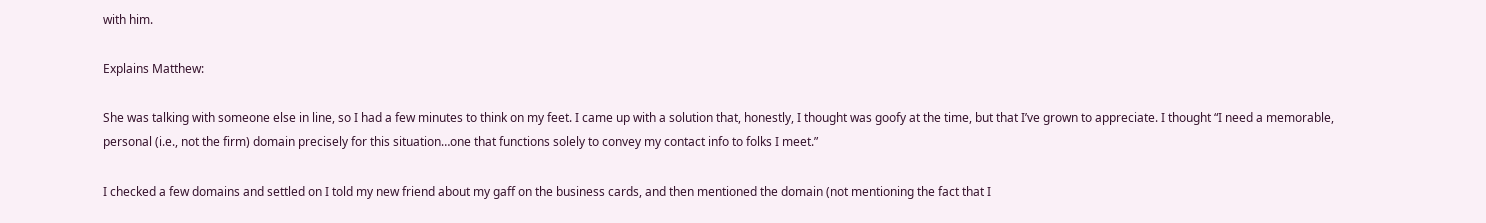with him.

Explains Matthew:

She was talking with someone else in line, so I had a few minutes to think on my feet. I came up with a solution that, honestly, I thought was goofy at the time, but that I’ve grown to appreciate. I thought “I need a memorable, personal (i.e., not the firm) domain precisely for this situation…one that functions solely to convey my contact info to folks I meet.”

I checked a few domains and settled on I told my new friend about my gaff on the business cards, and then mentioned the domain (not mentioning the fact that I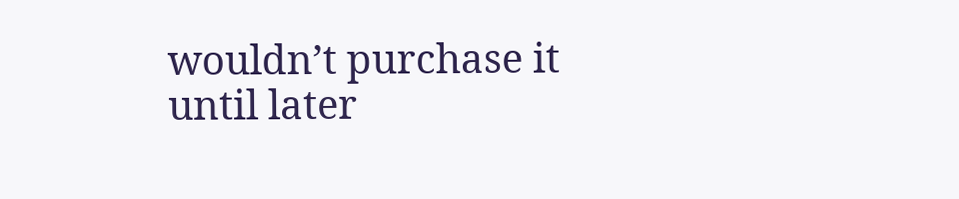wouldn’t purchase it until later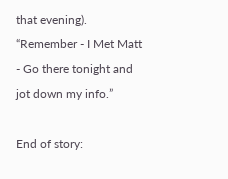that evening). “Remember - I Met Matt - Go there tonight and jot down my info.”

End of story: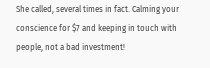She called, several times in fact. Calming your conscience for $7 and keeping in touch with people, not a bad investment!